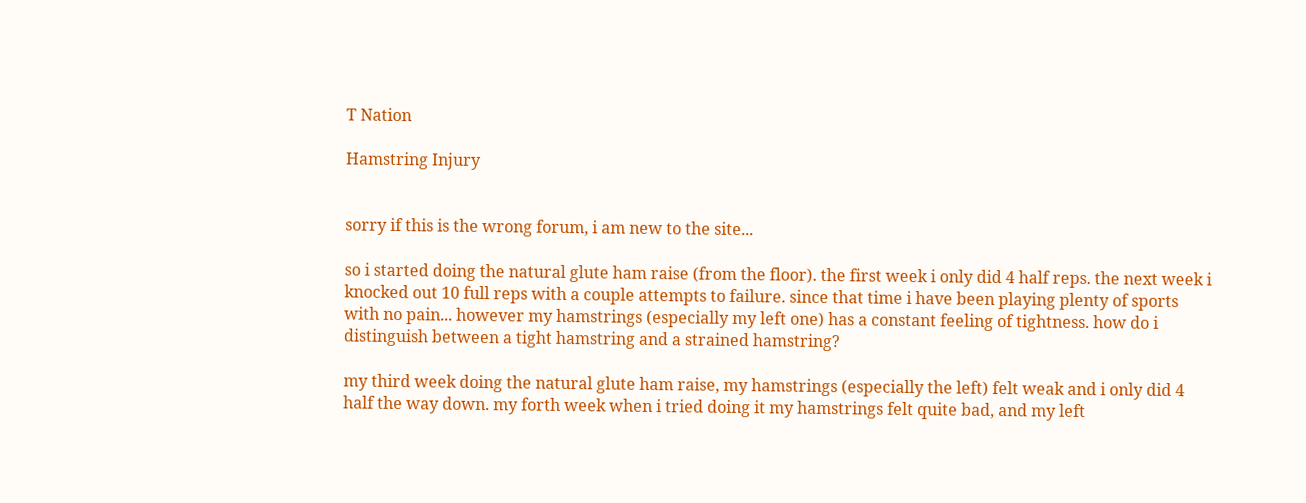T Nation

Hamstring Injury


sorry if this is the wrong forum, i am new to the site...

so i started doing the natural glute ham raise (from the floor). the first week i only did 4 half reps. the next week i knocked out 10 full reps with a couple attempts to failure. since that time i have been playing plenty of sports with no pain... however my hamstrings (especially my left one) has a constant feeling of tightness. how do i distinguish between a tight hamstring and a strained hamstring?

my third week doing the natural glute ham raise, my hamstrings (especially the left) felt weak and i only did 4 half the way down. my forth week when i tried doing it my hamstrings felt quite bad, and my left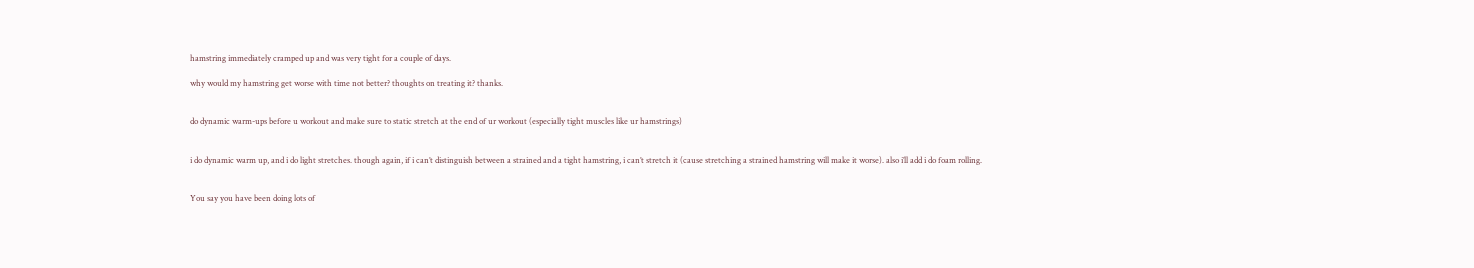hamstring immediately cramped up and was very tight for a couple of days.

why would my hamstring get worse with time not better? thoughts on treating it? thanks.


do dynamic warm-ups before u workout and make sure to static stretch at the end of ur workout (especially tight muscles like ur hamstrings)


i do dynamic warm up, and i do light stretches. though again, if i can’t distinguish between a strained and a tight hamstring, i can’t stretch it (cause stretching a strained hamstring will make it worse). also i’ll add i do foam rolling.


You say you have been doing lots of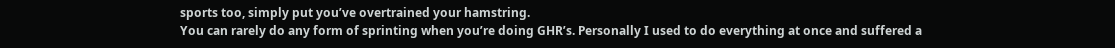sports too, simply put you’ve overtrained your hamstring.
You can rarely do any form of sprinting when you’re doing GHR’s. Personally I used to do everything at once and suffered a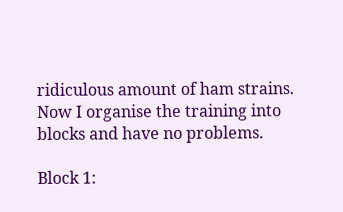ridiculous amount of ham strains. Now I organise the training into blocks and have no problems.

Block 1: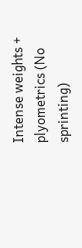Intense weights + plyometrics (No sprinting)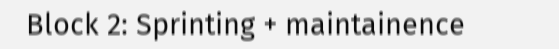Block 2: Sprinting + maintainence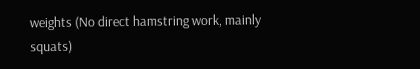weights (No direct hamstring work, mainly squats)